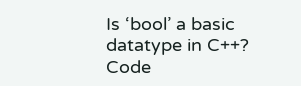Is ‘bool’ a basic datatype in C++? Code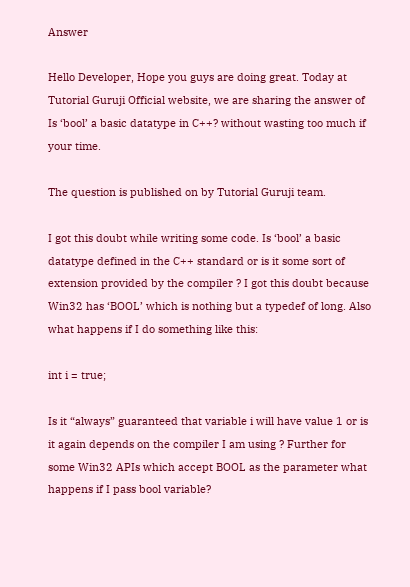Answer

Hello Developer, Hope you guys are doing great. Today at Tutorial Guruji Official website, we are sharing the answer of Is ‘bool’ a basic datatype in C++? without wasting too much if your time.

The question is published on by Tutorial Guruji team.

I got this doubt while writing some code. Is ‘bool’ a basic datatype defined in the C++ standard or is it some sort of extension provided by the compiler ? I got this doubt because Win32 has ‘BOOL’ which is nothing but a typedef of long. Also what happens if I do something like this:

int i = true;

Is it “always” guaranteed that variable i will have value 1 or is it again depends on the compiler I am using ? Further for some Win32 APIs which accept BOOL as the parameter what happens if I pass bool variable?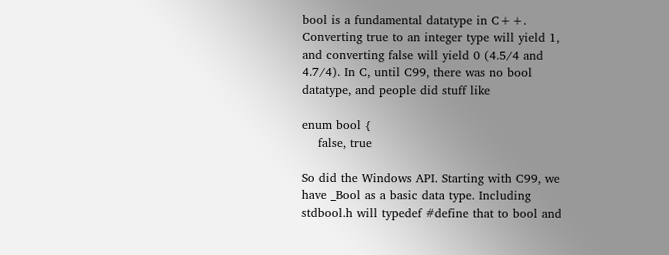bool is a fundamental datatype in C++. Converting true to an integer type will yield 1, and converting false will yield 0 (4.5/4 and 4.7/4). In C, until C99, there was no bool datatype, and people did stuff like

enum bool {
    false, true

So did the Windows API. Starting with C99, we have _Bool as a basic data type. Including stdbool.h will typedef #define that to bool and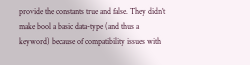provide the constants true and false. They didn’t make bool a basic data-type (and thus a keyword) because of compatibility issues with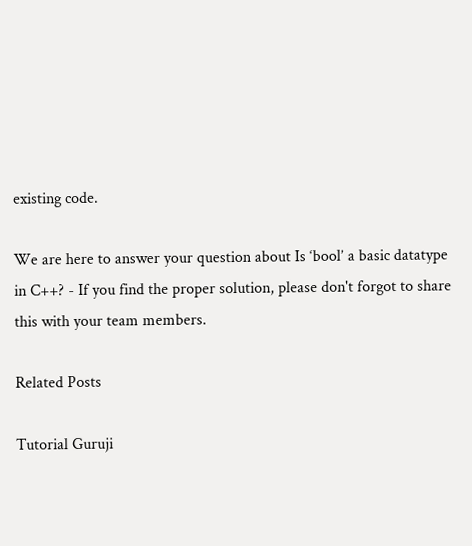existing code.

We are here to answer your question about Is ‘bool’ a basic datatype in C++? - If you find the proper solution, please don't forgot to share this with your team members.

Related Posts

Tutorial Guruji